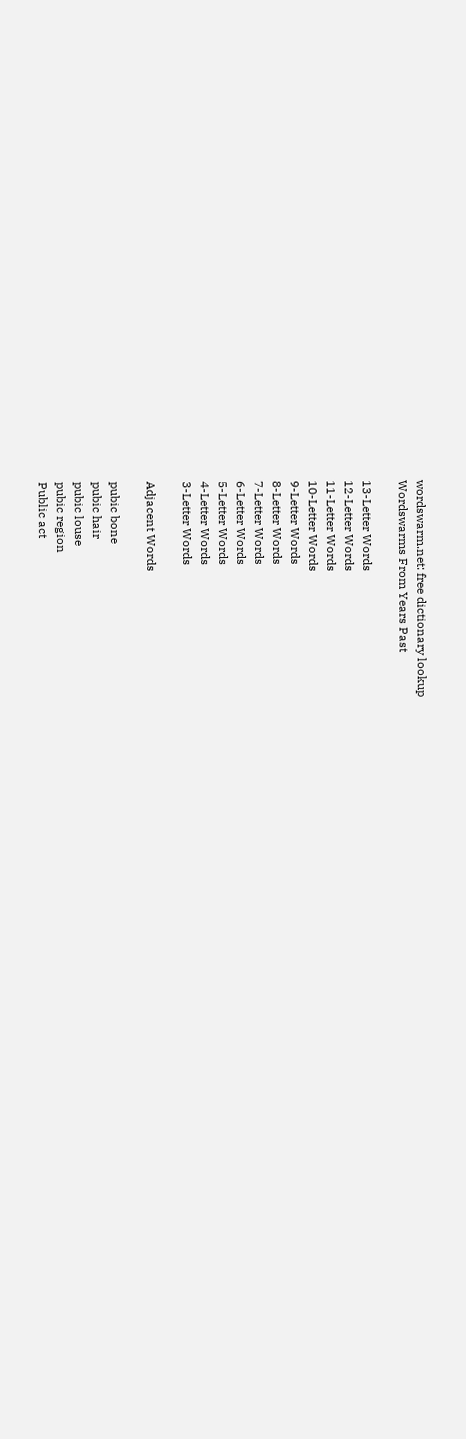wordswarm.net: free dictionary lookup
Wordswarms From Years Past

13-Letter Words
12-Letter Words
11-Letter Words
10-Letter Words
9-Letter Words
8-Letter Words
7-Letter Words
6-Letter Words
5-Letter Words
4-Letter Words
3-Letter Words

Adjacent Words

pubic bone
pubic hair
pubic louse
pubic region
Public act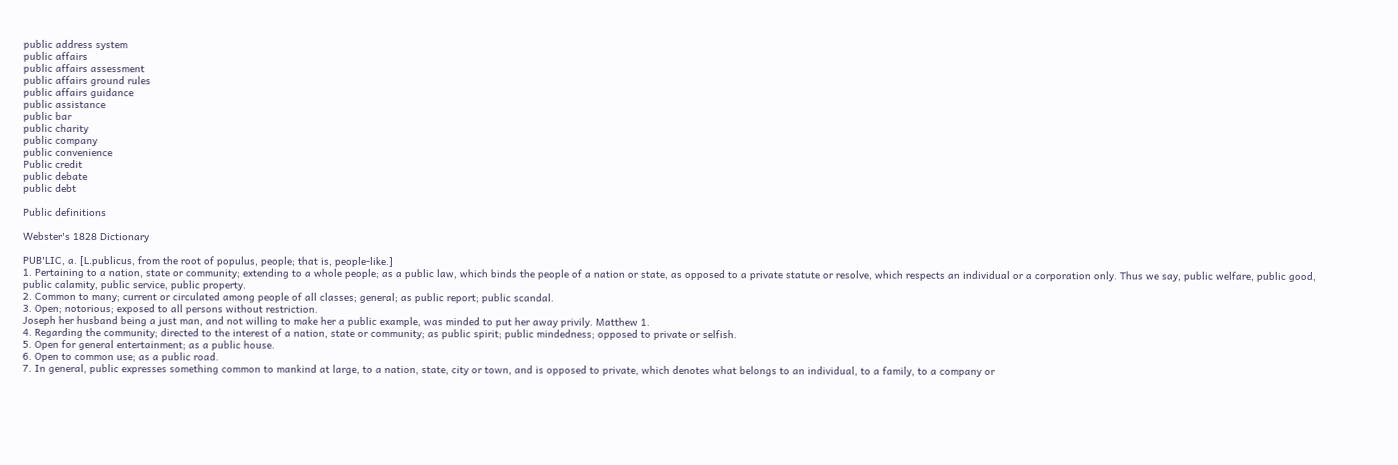public address system
public affairs
public affairs assessment
public affairs ground rules
public affairs guidance
public assistance
public bar
public charity
public company
public convenience
Public credit
public debate
public debt

Public definitions

Webster's 1828 Dictionary

PUB'LIC, a. [L.publicus, from the root of populus, people; that is, people-like.]
1. Pertaining to a nation, state or community; extending to a whole people; as a public law, which binds the people of a nation or state, as opposed to a private statute or resolve, which respects an individual or a corporation only. Thus we say, public welfare, public good, public calamity, public service, public property.
2. Common to many; current or circulated among people of all classes; general; as public report; public scandal.
3. Open; notorious; exposed to all persons without restriction.
Joseph her husband being a just man, and not willing to make her a public example, was minded to put her away privily. Matthew 1.
4. Regarding the community; directed to the interest of a nation, state or community; as public spirit; public mindedness; opposed to private or selfish.
5. Open for general entertainment; as a public house.
6. Open to common use; as a public road.
7. In general, public expresses something common to mankind at large, to a nation, state, city or town, and is opposed to private, which denotes what belongs to an individual, to a family, to a company or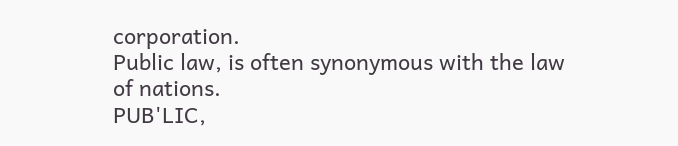corporation.
Public law, is often synonymous with the law of nations.
PUB'LIC,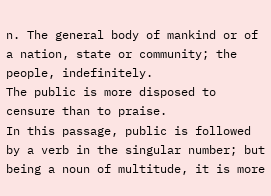n. The general body of mankind or of a nation, state or community; the people, indefinitely.
The public is more disposed to censure than to praise.
In this passage, public is followed by a verb in the singular number; but being a noun of multitude, it is more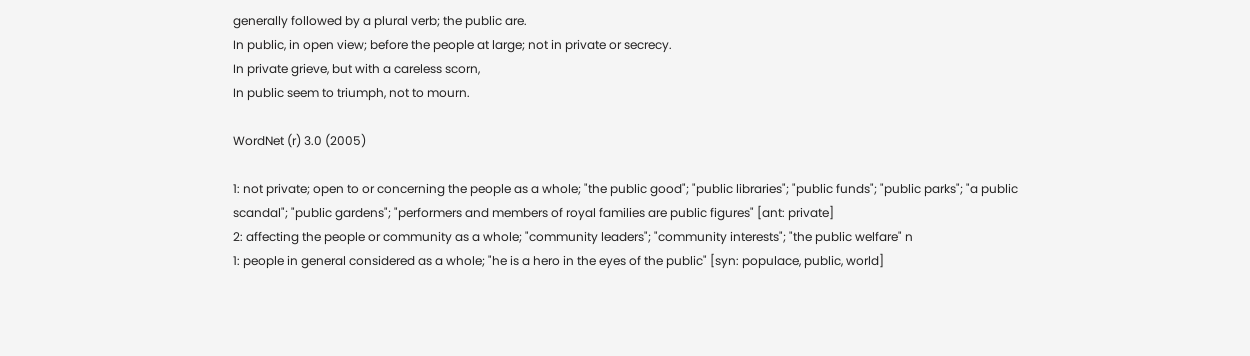generally followed by a plural verb; the public are.
In public, in open view; before the people at large; not in private or secrecy.
In private grieve, but with a careless scorn,
In public seem to triumph, not to mourn.

WordNet (r) 3.0 (2005)

1: not private; open to or concerning the people as a whole; "the public good"; "public libraries"; "public funds"; "public parks"; "a public scandal"; "public gardens"; "performers and members of royal families are public figures" [ant: private]
2: affecting the people or community as a whole; "community leaders"; "community interests"; "the public welfare" n
1: people in general considered as a whole; "he is a hero in the eyes of the public" [syn: populace, public, world]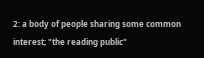2: a body of people sharing some common interest; "the reading public"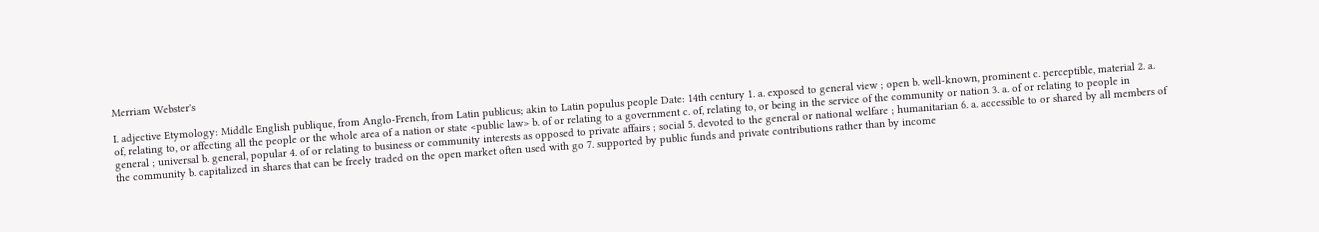Merriam Webster's

I. adjective Etymology: Middle English publique, from Anglo-French, from Latin publicus; akin to Latin populus people Date: 14th century 1. a. exposed to general view ; open b. well-known, prominent c. perceptible, material 2. a. of, relating to, or affecting all the people or the whole area of a nation or state <public law> b. of or relating to a government c. of, relating to, or being in the service of the community or nation 3. a. of or relating to people in general ; universal b. general, popular 4. of or relating to business or community interests as opposed to private affairs ; social 5. devoted to the general or national welfare ; humanitarian 6. a. accessible to or shared by all members of the community b. capitalized in shares that can be freely traded on the open market often used with go 7. supported by public funds and private contributions rather than by income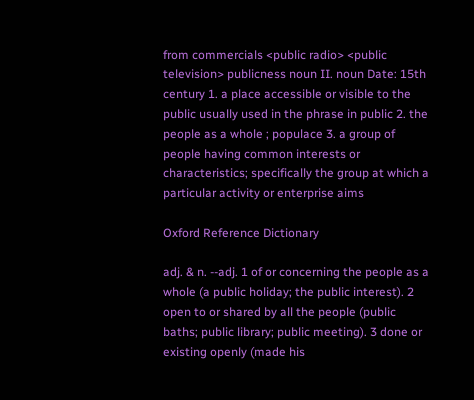from commercials <public radio> <public television> publicness noun II. noun Date: 15th century 1. a place accessible or visible to the public usually used in the phrase in public 2. the people as a whole ; populace 3. a group of people having common interests or characteristics; specifically the group at which a particular activity or enterprise aims

Oxford Reference Dictionary

adj. & n. --adj. 1 of or concerning the people as a whole (a public holiday; the public interest). 2 open to or shared by all the people (public baths; public library; public meeting). 3 done or existing openly (made his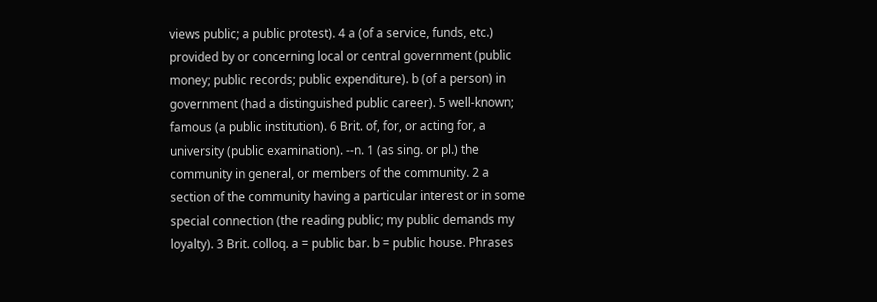views public; a public protest). 4 a (of a service, funds, etc.) provided by or concerning local or central government (public money; public records; public expenditure). b (of a person) in government (had a distinguished public career). 5 well-known; famous (a public institution). 6 Brit. of, for, or acting for, a university (public examination). --n. 1 (as sing. or pl.) the community in general, or members of the community. 2 a section of the community having a particular interest or in some special connection (the reading public; my public demands my loyalty). 3 Brit. colloq. a = public bar. b = public house. Phrases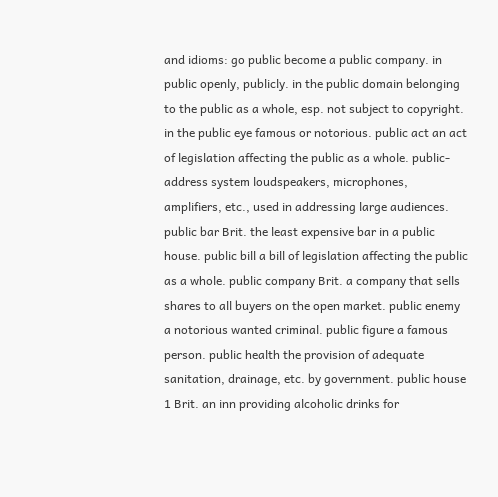and idioms: go public become a public company. in public openly, publicly. in the public domain belonging to the public as a whole, esp. not subject to copyright. in the public eye famous or notorious. public act an act of legislation affecting the public as a whole. public-address system loudspeakers, microphones, amplifiers, etc., used in addressing large audiences. public bar Brit. the least expensive bar in a public house. public bill a bill of legislation affecting the public as a whole. public company Brit. a company that sells shares to all buyers on the open market. public enemy a notorious wanted criminal. public figure a famous person. public health the provision of adequate sanitation, drainage, etc. by government. public house 1 Brit. an inn providing alcoholic drinks for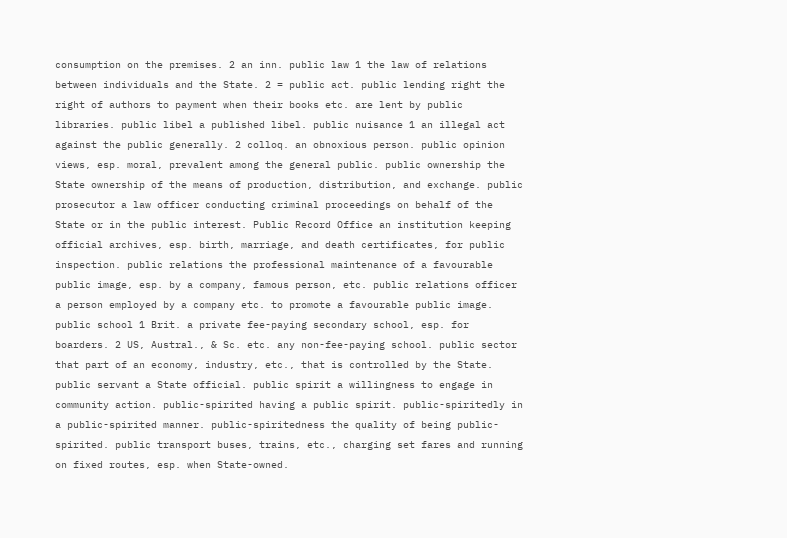consumption on the premises. 2 an inn. public law 1 the law of relations between individuals and the State. 2 = public act. public lending right the right of authors to payment when their books etc. are lent by public libraries. public libel a published libel. public nuisance 1 an illegal act against the public generally. 2 colloq. an obnoxious person. public opinion views, esp. moral, prevalent among the general public. public ownership the State ownership of the means of production, distribution, and exchange. public prosecutor a law officer conducting criminal proceedings on behalf of the State or in the public interest. Public Record Office an institution keeping official archives, esp. birth, marriage, and death certificates, for public inspection. public relations the professional maintenance of a favourable public image, esp. by a company, famous person, etc. public relations officer a person employed by a company etc. to promote a favourable public image. public school 1 Brit. a private fee-paying secondary school, esp. for boarders. 2 US, Austral., & Sc. etc. any non-fee-paying school. public sector that part of an economy, industry, etc., that is controlled by the State. public servant a State official. public spirit a willingness to engage in community action. public-spirited having a public spirit. public-spiritedly in a public-spirited manner. public-spiritedness the quality of being public-spirited. public transport buses, trains, etc., charging set fares and running on fixed routes, esp. when State-owned.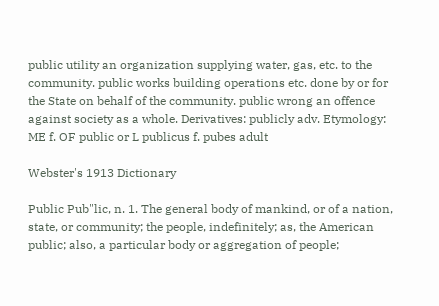public utility an organization supplying water, gas, etc. to the community. public works building operations etc. done by or for the State on behalf of the community. public wrong an offence against society as a whole. Derivatives: publicly adv. Etymology: ME f. OF public or L publicus f. pubes adult

Webster's 1913 Dictionary

Public Pub"lic, n. 1. The general body of mankind, or of a nation, state, or community; the people, indefinitely; as, the American public; also, a particular body or aggregation of people;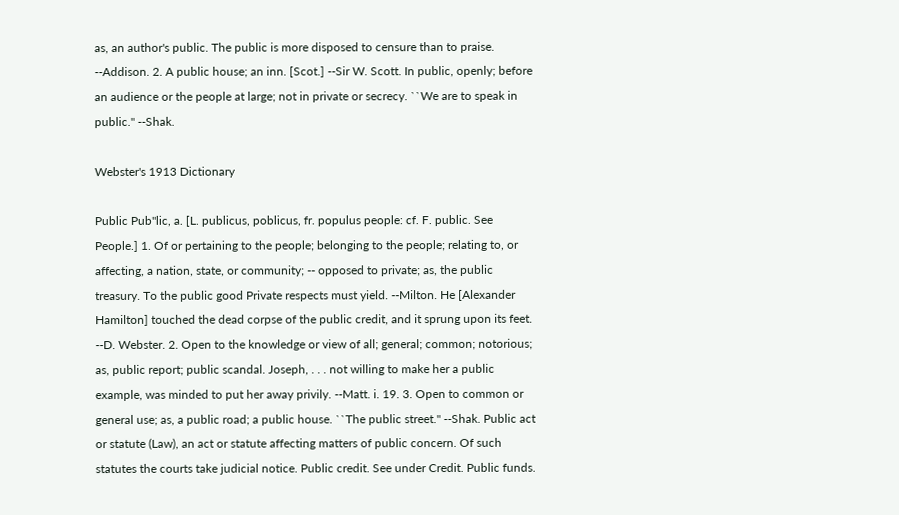as, an author's public. The public is more disposed to censure than to praise. --Addison. 2. A public house; an inn. [Scot.] --Sir W. Scott. In public, openly; before an audience or the people at large; not in private or secrecy. ``We are to speak in public.'' --Shak.

Webster's 1913 Dictionary

Public Pub"lic, a. [L. publicus, poblicus, fr. populus people: cf. F. public. See People.] 1. Of or pertaining to the people; belonging to the people; relating to, or affecting, a nation, state, or community; -- opposed to private; as, the public treasury. To the public good Private respects must yield. --Milton. He [Alexander Hamilton] touched the dead corpse of the public credit, and it sprung upon its feet. --D. Webster. 2. Open to the knowledge or view of all; general; common; notorious; as, public report; public scandal. Joseph, . . . not willing to make her a public example, was minded to put her away privily. --Matt. i. 19. 3. Open to common or general use; as, a public road; a public house. ``The public street.'' --Shak. Public act or statute (Law), an act or statute affecting matters of public concern. Of such statutes the courts take judicial notice. Public credit. See under Credit. Public funds.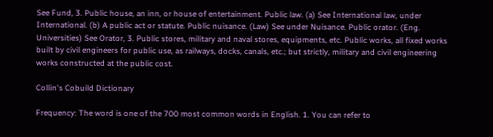See Fund, 3. Public house, an inn, or house of entertainment. Public law. (a) See International law, under International. (b) A public act or statute. Public nuisance. (Law) See under Nuisance. Public orator. (Eng. Universities) See Orator, 3. Public stores, military and naval stores, equipments, etc. Public works, all fixed works built by civil engineers for public use, as railways, docks, canals, etc.; but strictly, military and civil engineering works constructed at the public cost.

Collin's Cobuild Dictionary

Frequency: The word is one of the 700 most common words in English. 1. You can refer to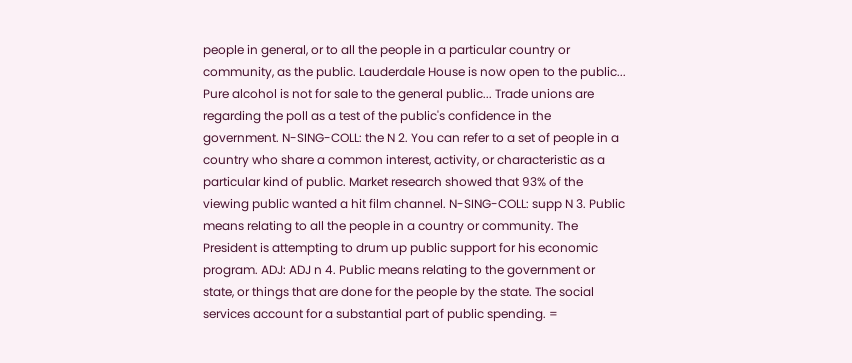people in general, or to all the people in a particular country or community, as the public. Lauderdale House is now open to the public... Pure alcohol is not for sale to the general public... Trade unions are regarding the poll as a test of the public's confidence in the government. N-SING-COLL: the N 2. You can refer to a set of people in a country who share a common interest, activity, or characteristic as a particular kind of public. Market research showed that 93% of the viewing public wanted a hit film channel. N-SING-COLL: supp N 3. Public means relating to all the people in a country or community. The President is attempting to drum up public support for his economic program. ADJ: ADJ n 4. Public means relating to the government or state, or things that are done for the people by the state. The social services account for a substantial part of public spending. =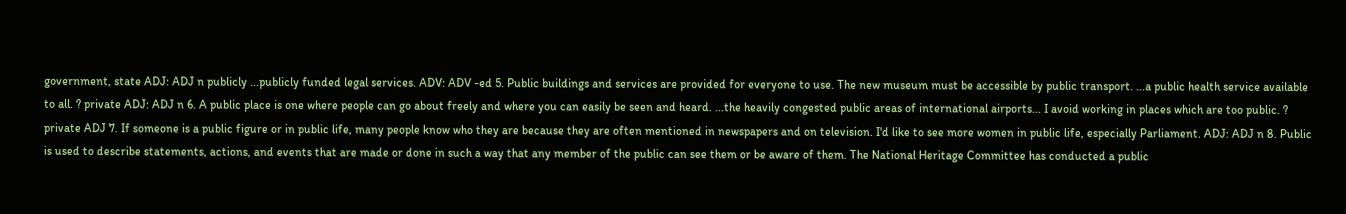government, state ADJ: ADJ n publicly ...publicly funded legal services. ADV: ADV -ed 5. Public buildings and services are provided for everyone to use. The new museum must be accessible by public transport. ...a public health service available to all. ? private ADJ: ADJ n 6. A public place is one where people can go about freely and where you can easily be seen and heard. ...the heavily congested public areas of international airports... I avoid working in places which are too public. ? private ADJ 7. If someone is a public figure or in public life, many people know who they are because they are often mentioned in newspapers and on television. I'd like to see more women in public life, especially Parliament. ADJ: ADJ n 8. Public is used to describe statements, actions, and events that are made or done in such a way that any member of the public can see them or be aware of them. The National Heritage Committee has conducted a public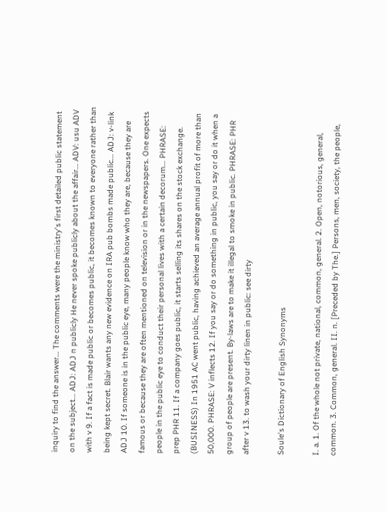inquiry to find the answer... The comments were the ministry's first detailed public statement on the subject... ADJ: ADJ n publicly He never spoke publicly about the affair... ADV: usu ADV with v 9. If a fact is made public or becomes public, it becomes known to everyone rather than being kept secret. Blair wants any new evidence on IRA pub bombs made public... ADJ: v-link ADJ 10. If someone is in the public eye, many people know who they are, because they are famous or because they are often mentioned on television or in the newspapers. One expects people in the public eye to conduct their personal lives with a certain decorum... PHRASE: prep PHR 11. If a company goes public, it starts selling its shares on the stock exchange. (BUSINESS) In 1951 AC went public, having achieved an average annual profit of more than 50,000. PHRASE: V inflects 12. If you say or do something in public, you say or do it when a group of people are present. By-laws are to make it illegal to smoke in public. PHRASE: PHR after v 13. to wash your dirty linen in public: see dirty

Soule's Dictionary of English Synonyms

I. a. 1. Of the whole not private, national, common, general. 2. Open, notorious, general, common. 3. Common, general. II. n. [Preceded by The.] Persons, men, society, the people,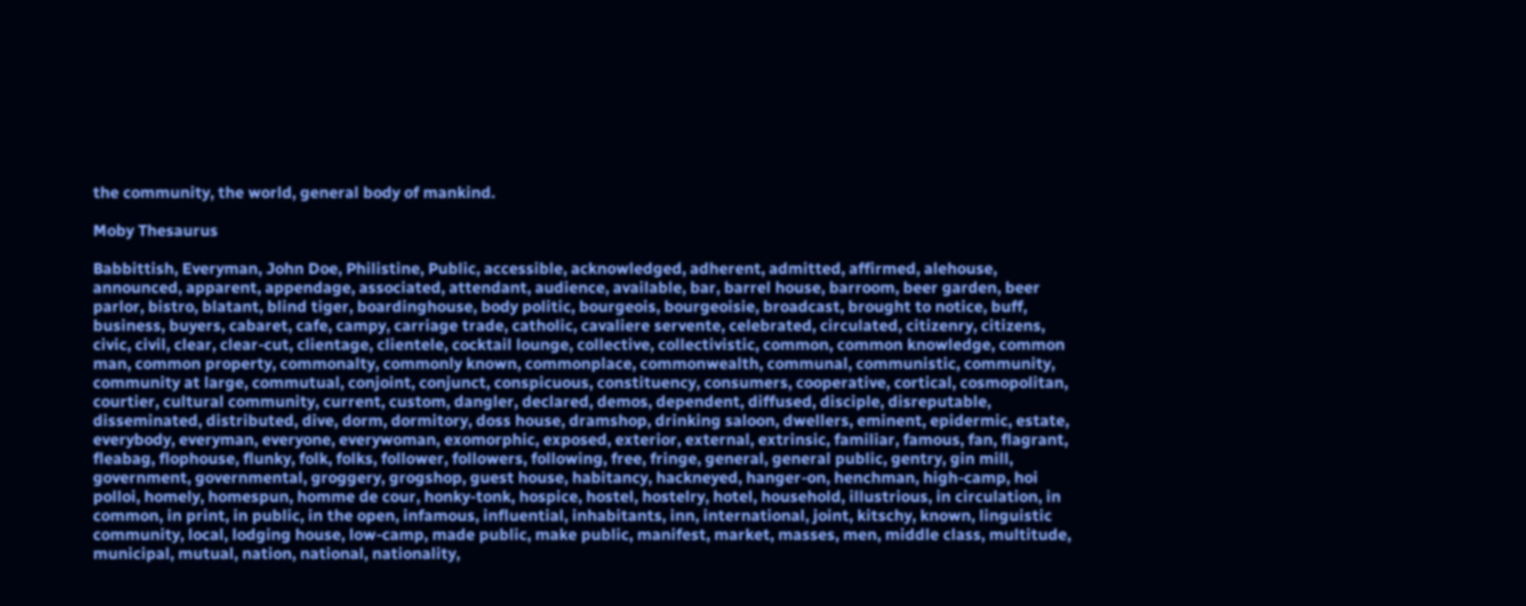the community, the world, general body of mankind.

Moby Thesaurus

Babbittish, Everyman, John Doe, Philistine, Public, accessible, acknowledged, adherent, admitted, affirmed, alehouse, announced, apparent, appendage, associated, attendant, audience, available, bar, barrel house, barroom, beer garden, beer parlor, bistro, blatant, blind tiger, boardinghouse, body politic, bourgeois, bourgeoisie, broadcast, brought to notice, buff, business, buyers, cabaret, cafe, campy, carriage trade, catholic, cavaliere servente, celebrated, circulated, citizenry, citizens, civic, civil, clear, clear-cut, clientage, clientele, cocktail lounge, collective, collectivistic, common, common knowledge, common man, common property, commonalty, commonly known, commonplace, commonwealth, communal, communistic, community, community at large, commutual, conjoint, conjunct, conspicuous, constituency, consumers, cooperative, cortical, cosmopolitan, courtier, cultural community, current, custom, dangler, declared, demos, dependent, diffused, disciple, disreputable, disseminated, distributed, dive, dorm, dormitory, doss house, dramshop, drinking saloon, dwellers, eminent, epidermic, estate, everybody, everyman, everyone, everywoman, exomorphic, exposed, exterior, external, extrinsic, familiar, famous, fan, flagrant, fleabag, flophouse, flunky, folk, folks, follower, followers, following, free, fringe, general, general public, gentry, gin mill, government, governmental, groggery, grogshop, guest house, habitancy, hackneyed, hanger-on, henchman, high-camp, hoi polloi, homely, homespun, homme de cour, honky-tonk, hospice, hostel, hostelry, hotel, household, illustrious, in circulation, in common, in print, in public, in the open, infamous, influential, inhabitants, inn, international, joint, kitschy, known, linguistic community, local, lodging house, low-camp, made public, make public, manifest, market, masses, men, middle class, multitude, municipal, mutual, nation, national, nationality,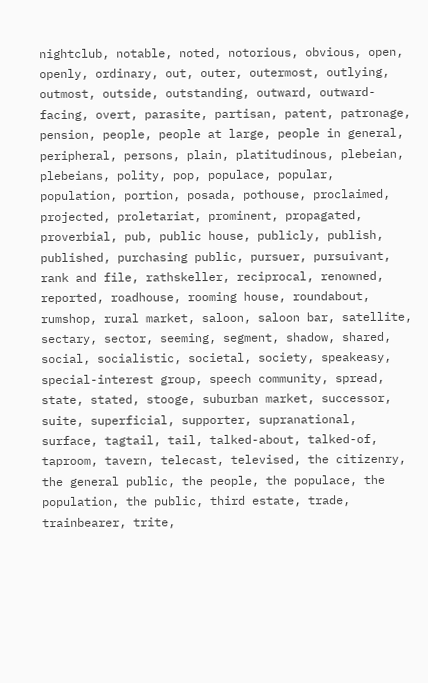nightclub, notable, noted, notorious, obvious, open, openly, ordinary, out, outer, outermost, outlying, outmost, outside, outstanding, outward, outward-facing, overt, parasite, partisan, patent, patronage, pension, people, people at large, people in general, peripheral, persons, plain, platitudinous, plebeian, plebeians, polity, pop, populace, popular, population, portion, posada, pothouse, proclaimed, projected, proletariat, prominent, propagated, proverbial, pub, public house, publicly, publish, published, purchasing public, pursuer, pursuivant, rank and file, rathskeller, reciprocal, renowned, reported, roadhouse, rooming house, roundabout, rumshop, rural market, saloon, saloon bar, satellite, sectary, sector, seeming, segment, shadow, shared, social, socialistic, societal, society, speakeasy, special-interest group, speech community, spread, state, stated, stooge, suburban market, successor, suite, superficial, supporter, supranational, surface, tagtail, tail, talked-about, talked-of, taproom, tavern, telecast, televised, the citizenry, the general public, the people, the populace, the population, the public, third estate, trade, trainbearer, trite,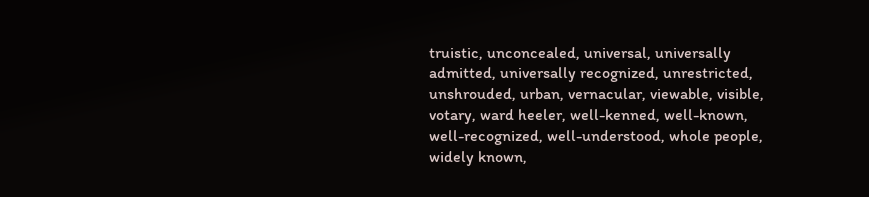truistic, unconcealed, universal, universally admitted, universally recognized, unrestricted, unshrouded, urban, vernacular, viewable, visible, votary, ward heeler, well-kenned, well-known, well-recognized, well-understood, whole people, widely known,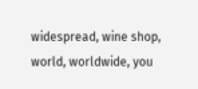widespread, wine shop, world, worldwide, you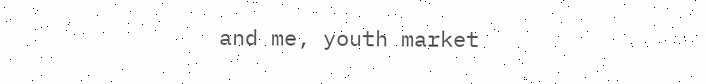and me, youth market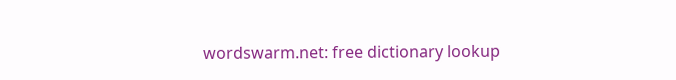wordswarm.net: free dictionary lookup